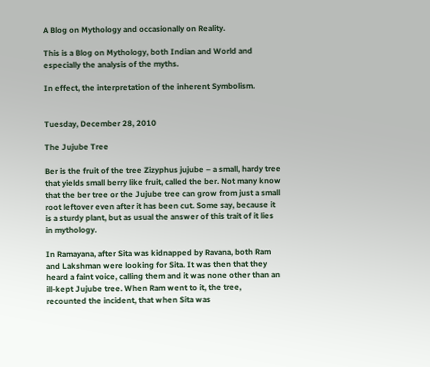A Blog on Mythology and occasionally on Reality.

This is a Blog on Mythology, both Indian and World and especially the analysis of the myths.

In effect, the interpretation of the inherent Symbolism.


Tuesday, December 28, 2010

The Jujube Tree

Ber is the fruit of the tree Zizyphus jujube – a small, hardy tree that yields small berry like fruit, called the ber. Not many know that the ber tree or the Jujube tree can grow from just a small root leftover even after it has been cut. Some say, because it is a sturdy plant, but as usual the answer of this trait of it lies in mythology.

In Ramayana, after Sita was kidnapped by Ravana, both Ram and Lakshman were looking for Sita. It was then that they heard a faint voice, calling them and it was none other than an ill-kept Jujube tree. When Ram went to it, the tree, recounted the incident, that when Sita was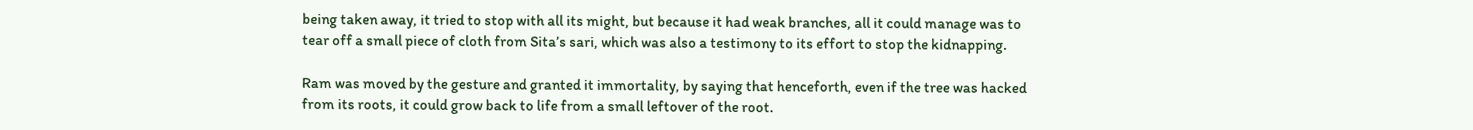being taken away, it tried to stop with all its might, but because it had weak branches, all it could manage was to tear off a small piece of cloth from Sita’s sari, which was also a testimony to its effort to stop the kidnapping.

Ram was moved by the gesture and granted it immortality, by saying that henceforth, even if the tree was hacked from its roots, it could grow back to life from a small leftover of the root.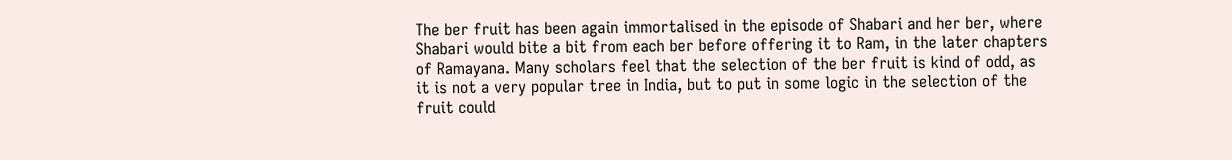The ber fruit has been again immortalised in the episode of Shabari and her ber, where Shabari would bite a bit from each ber before offering it to Ram, in the later chapters of Ramayana. Many scholars feel that the selection of the ber fruit is kind of odd, as it is not a very popular tree in India, but to put in some logic in the selection of the fruit could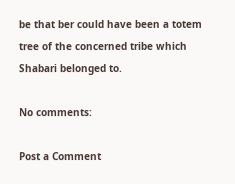be that ber could have been a totem tree of the concerned tribe which Shabari belonged to.

No comments:

Post a Comment